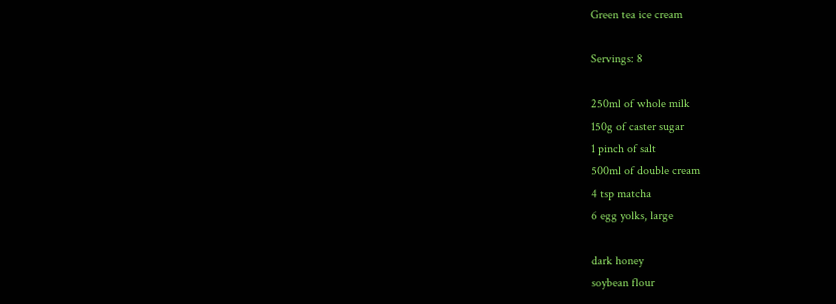Green tea ice cream

Servings: 8

250ml of whole milk
150g of caster sugar
1 pinch of salt
500ml of double cream
4 tsp matcha
6 egg yolks, large

dark honey
soybean flour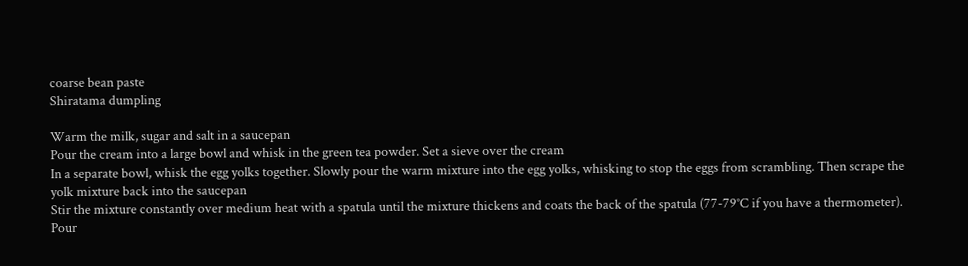coarse bean paste
Shiratama dumpling

Warm the milk, sugar and salt in a saucepan
Pour the cream into a large bowl and whisk in the green tea powder. Set a sieve over the cream
In a separate bowl, whisk the egg yolks together. Slowly pour the warm mixture into the egg yolks, whisking to stop the eggs from scrambling. Then scrape the yolk mixture back into the saucepan
Stir the mixture constantly over medium heat with a spatula until the mixture thickens and coats the back of the spatula (77-79°C if you have a thermometer). Pour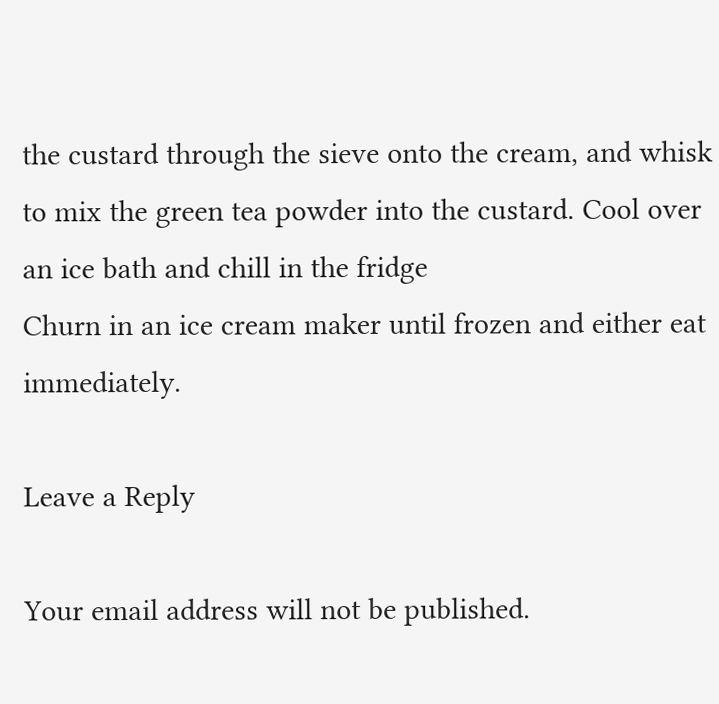the custard through the sieve onto the cream, and whisk to mix the green tea powder into the custard. Cool over an ice bath and chill in the fridge
Churn in an ice cream maker until frozen and either eat immediately.

Leave a Reply

Your email address will not be published.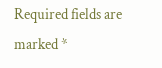Required fields are marked *